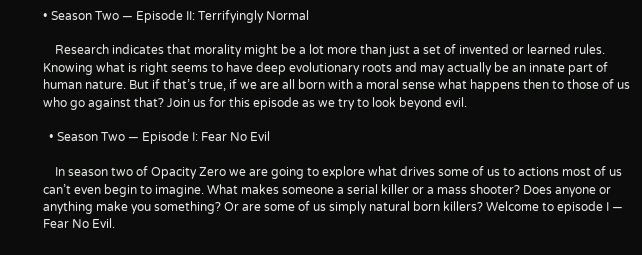• Season Two — Episode II: Terrifyingly Normal

    Research indicates that morality might be a lot more than just a set of invented or learned rules. Knowing what is right seems to have deep evolutionary roots and may actually be an innate part of human nature. But if that’s true, if we are all born with a moral sense what happens then to those of us who go against that? Join us for this episode as we try to look beyond evil.

  • Season Two — Episode I: Fear No Evil

    In season two of Opacity Zero we are going to explore what drives some of us to actions most of us can’t even begin to imagine. What makes someone a serial killer or a mass shooter? Does anyone or anything make you something? Or are some of us simply natural born killers? Welcome to episode I — Fear No Evil.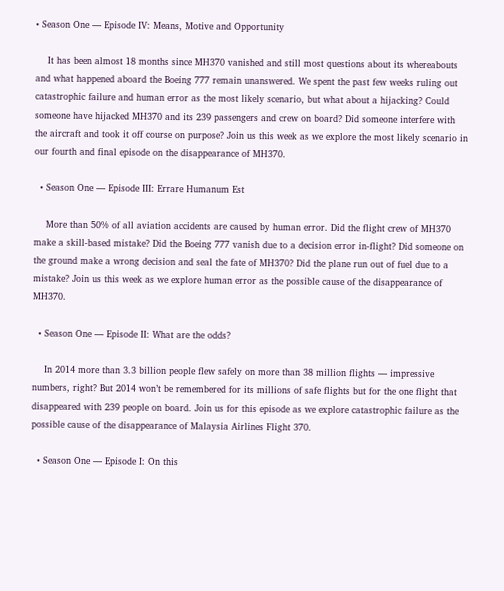• Season One — Episode IV: Means, Motive and Opportunity

    It has been almost 18 months since MH370 vanished and still most questions about its whereabouts and what happened aboard the Boeing 777 remain unanswered. We spent the past few weeks ruling out catastrophic failure and human error as the most likely scenario, but what about a hijacking? Could someone have hijacked MH370 and its 239 passengers and crew on board? Did someone interfere with the aircraft and took it off course on purpose? Join us this week as we explore the most likely scenario in our fourth and final episode on the disappearance of MH370.

  • Season One — Episode III: Errare Humanum Est

    More than 50% of all aviation accidents are caused by human error. Did the flight crew of MH370 make a skill-based mistake? Did the Boeing 777 vanish due to a decision error in-flight? Did someone on the ground make a wrong decision and seal the fate of MH370? Did the plane run out of fuel due to a mistake? Join us this week as we explore human error as the possible cause of the disappearance of MH370.

  • Season One — Episode II: What are the odds?

    In 2014 more than 3.3 billion people flew safely on more than 38 million flights — impressive numbers, right? But 2014 won’t be remembered for its millions of safe flights but for the one flight that disappeared with 239 people on board. Join us for this episode as we explore catastrophic failure as the possible cause of the disappearance of Malaysia Airlines Flight 370.

  • Season One — Episode I: On this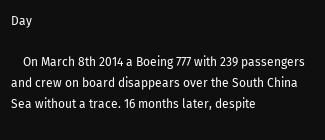Day

    On March 8th 2014 a Boeing 777 with 239 passengers and crew on board disappears over the South China Sea without a trace. 16 months later, despite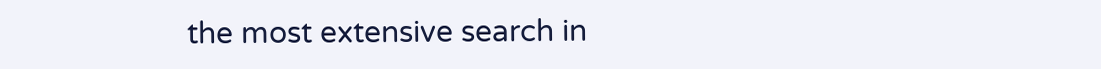the most extensive search in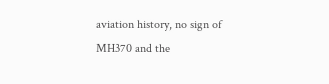aviation history, no sign of MH370 and the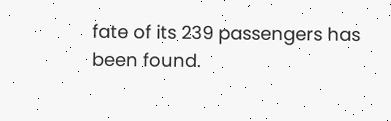fate of its 239 passengers has been found.